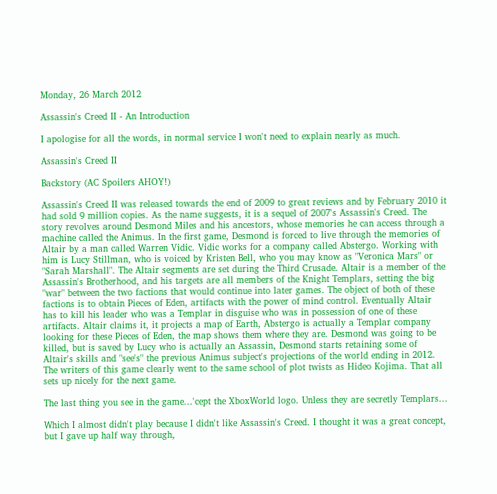Monday, 26 March 2012

Assassin's Creed II - An Introduction

I apologise for all the words, in normal service I won't need to explain nearly as much.

Assassin's Creed II

Backstory (AC Spoilers AHOY!)

Assassin's Creed II was released towards the end of 2009 to great reviews and by February 2010 it had sold 9 million copies. As the name suggests, it is a sequel of 2007's Assassin's Creed. The story revolves around Desmond Miles and his ancestors, whose memories he can access through a machine called the Animus. In the first game, Desmond is forced to live through the memories of Altair by a man called Warren Vidic. Vidic works for a company called Abstergo. Working with him is Lucy Stillman, who is voiced by Kristen Bell, who you may know as "Veronica Mars" or "Sarah Marshall". The Altair segments are set during the Third Crusade. Altair is a member of the Assassin's Brotherhood, and his targets are all members of the Knight Templars, setting the big "war" between the two factions that would continue into later games. The object of both of these factions is to obtain Pieces of Eden, artifacts with the power of mind control. Eventually Altair has to kill his leader who was a Templar in disguise who was in possession of one of these artifacts. Altair claims it, it projects a map of Earth, Abstergo is actually a Templar company looking for these Pieces of Eden, the map shows them where they are. Desmond was going to be killed, but is saved by Lucy who is actually an Assassin, Desmond starts retaining some of Altair's skills and "see's" the previous Animus subject's projections of the world ending in 2012. The writers of this game clearly went to the same school of plot twists as Hideo Kojima. That all sets up nicely for the next game.

The last thing you see in the game...'cept the XboxWorld logo. Unless they are secretly Templars...

Which I almost didn't play because I didn't like Assassin's Creed. I thought it was a great concept, but I gave up half way through,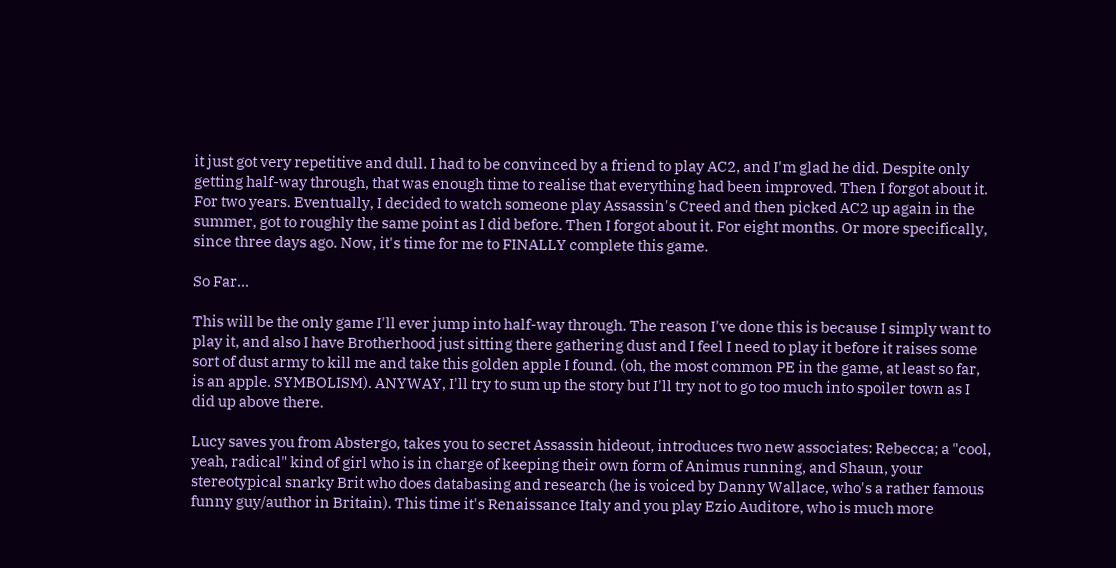it just got very repetitive and dull. I had to be convinced by a friend to play AC2, and I'm glad he did. Despite only getting half-way through, that was enough time to realise that everything had been improved. Then I forgot about it. For two years. Eventually, I decided to watch someone play Assassin's Creed and then picked AC2 up again in the summer, got to roughly the same point as I did before. Then I forgot about it. For eight months. Or more specifically, since three days ago. Now, it's time for me to FINALLY complete this game.

So Far...

This will be the only game I'll ever jump into half-way through. The reason I've done this is because I simply want to play it, and also I have Brotherhood just sitting there gathering dust and I feel I need to play it before it raises some sort of dust army to kill me and take this golden apple I found. (oh, the most common PE in the game, at least so far, is an apple. SYMBOLISM). ANYWAY, I'll try to sum up the story but I'll try not to go too much into spoiler town as I did up above there.

Lucy saves you from Abstergo, takes you to secret Assassin hideout, introduces two new associates: Rebecca; a "cool, yeah, radical" kind of girl who is in charge of keeping their own form of Animus running, and Shaun, your stereotypical snarky Brit who does databasing and research (he is voiced by Danny Wallace, who's a rather famous funny guy/author in Britain). This time it's Renaissance Italy and you play Ezio Auditore, who is much more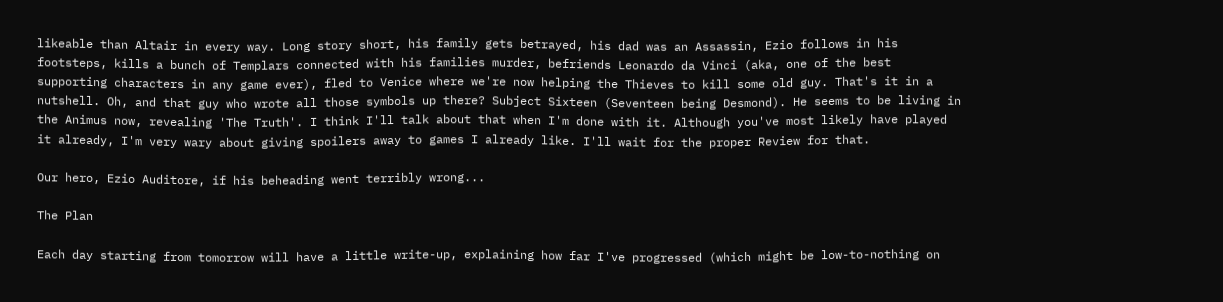likeable than Altair in every way. Long story short, his family gets betrayed, his dad was an Assassin, Ezio follows in his footsteps, kills a bunch of Templars connected with his families murder, befriends Leonardo da Vinci (aka, one of the best supporting characters in any game ever), fled to Venice where we're now helping the Thieves to kill some old guy. That's it in a nutshell. Oh, and that guy who wrote all those symbols up there? Subject Sixteen (Seventeen being Desmond). He seems to be living in the Animus now, revealing 'The Truth'. I think I'll talk about that when I'm done with it. Although you've most likely have played it already, I'm very wary about giving spoilers away to games I already like. I'll wait for the proper Review for that.

Our hero, Ezio Auditore, if his beheading went terribly wrong...

The Plan

Each day starting from tomorrow will have a little write-up, explaining how far I've progressed (which might be low-to-nothing on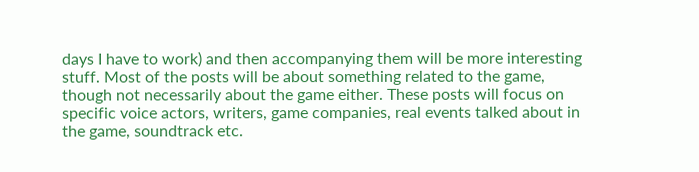days I have to work) and then accompanying them will be more interesting stuff. Most of the posts will be about something related to the game, though not necessarily about the game either. These posts will focus on specific voice actors, writers, game companies, real events talked about in the game, soundtrack etc.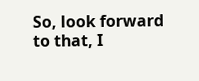So, look forward to that, I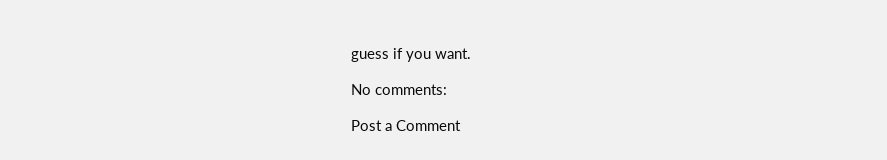guess if you want.

No comments:

Post a Comment